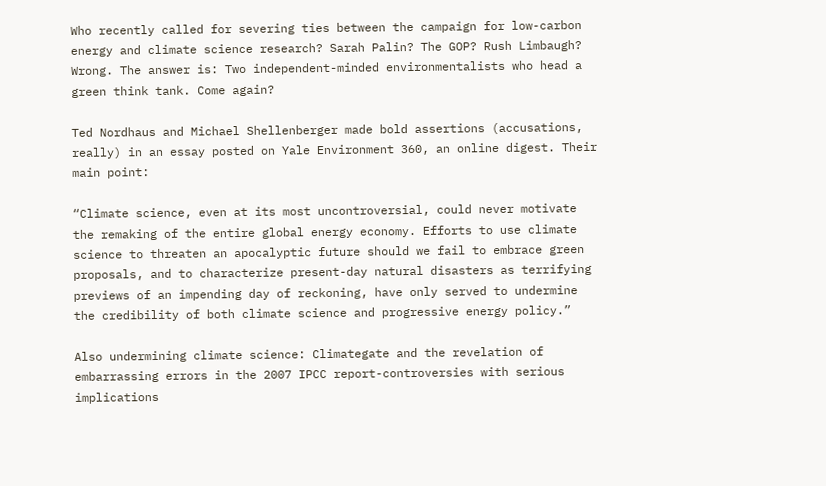Who recently called for severing ties between the campaign for low-carbon energy and climate science research? Sarah Palin? The GOP? Rush Limbaugh? Wrong. The answer is: Two independent-minded environmentalists who head a green think tank. Come again?

Ted Nordhaus and Michael Shellenberger made bold assertions (accusations, really) in an essay posted on Yale Environment 360, an online digest. Their main point:

“Climate science, even at its most uncontroversial, could never motivate the remaking of the entire global energy economy. Efforts to use climate science to threaten an apocalyptic future should we fail to embrace green proposals, and to characterize present-day natural disasters as terrifying previews of an impending day of reckoning, have only served to undermine the credibility of both climate science and progressive energy policy.”

Also undermining climate science: Climategate and the revelation of embarrassing errors in the 2007 IPCC report-controversies with serious implications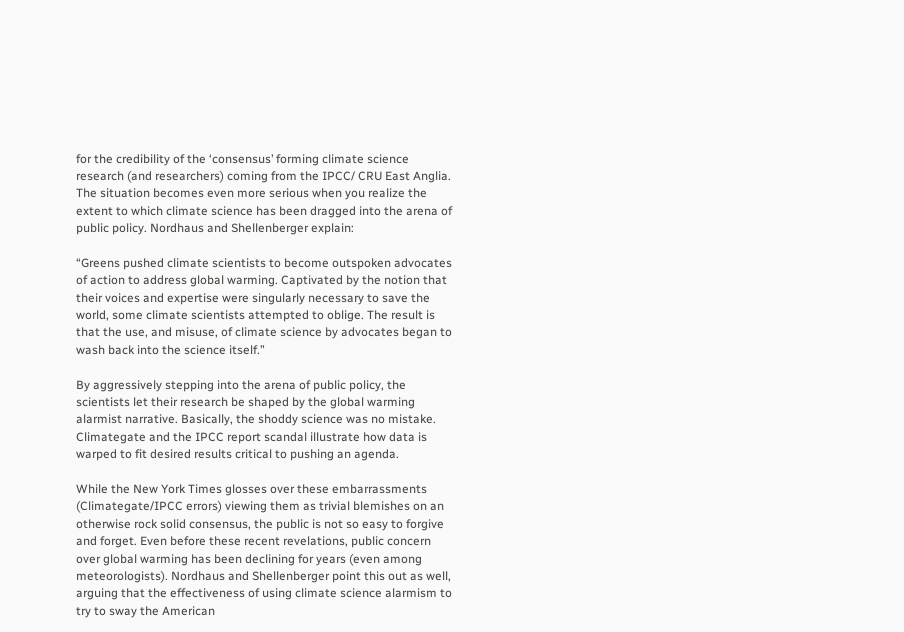for the credibility of the ‘consensus’ forming climate science research (and researchers) coming from the IPCC/ CRU East Anglia. The situation becomes even more serious when you realize the extent to which climate science has been dragged into the arena of public policy. Nordhaus and Shellenberger explain:

“Greens pushed climate scientists to become outspoken advocates of action to address global warming. Captivated by the notion that their voices and expertise were singularly necessary to save the world, some climate scientists attempted to oblige. The result is that the use, and misuse, of climate science by advocates began to wash back into the science itself.”

By aggressively stepping into the arena of public policy, the scientists let their research be shaped by the global warming alarmist narrative. Basically, the shoddy science was no mistake. Climategate and the IPCC report scandal illustrate how data is warped to fit desired results critical to pushing an agenda.

While the New York Times glosses over these embarrassments (Climategate/IPCC errors) viewing them as trivial blemishes on an otherwise rock solid consensus, the public is not so easy to forgive and forget. Even before these recent revelations, public concern over global warming has been declining for years (even among meteorologists). Nordhaus and Shellenberger point this out as well, arguing that the effectiveness of using climate science alarmism to try to sway the American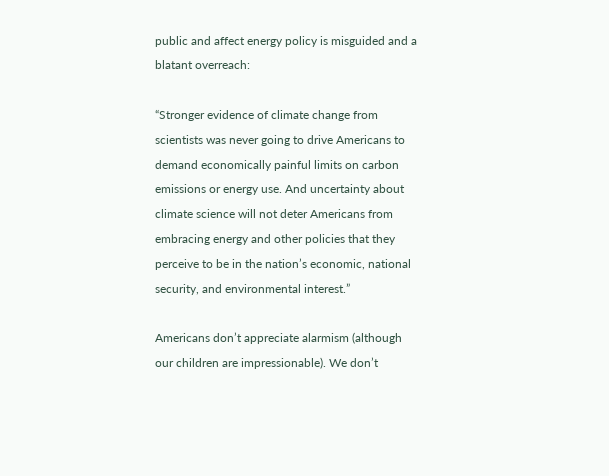public and affect energy policy is misguided and a blatant overreach:

“Stronger evidence of climate change from scientists was never going to drive Americans to demand economically painful limits on carbon emissions or energy use. And uncertainty about climate science will not deter Americans from embracing energy and other policies that they perceive to be in the nation’s economic, national security, and environmental interest.”

Americans don’t appreciate alarmism (although our children are impressionable). We don’t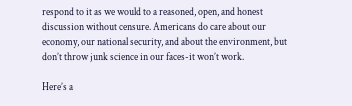respond to it as we would to a reasoned, open, and honest discussion without censure. Americans do care about our economy, our national security, and about the environment, but don’t throw junk science in our faces-it won’t work.

Here’s a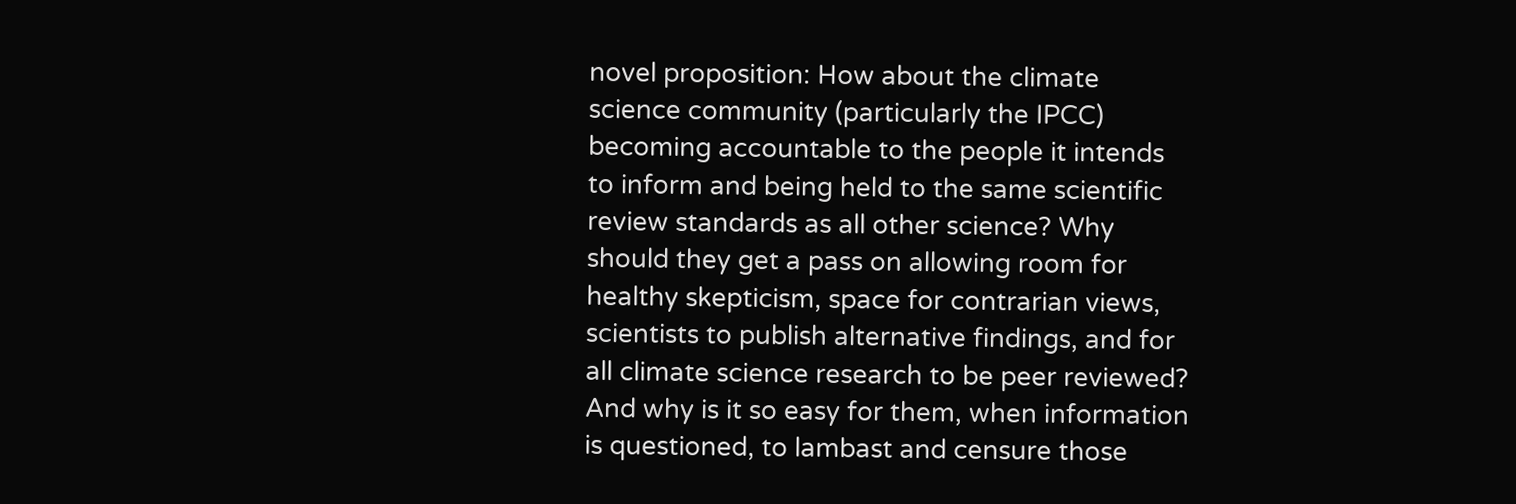novel proposition: How about the climate science community (particularly the IPCC) becoming accountable to the people it intends to inform and being held to the same scientific review standards as all other science? Why should they get a pass on allowing room for healthy skepticism, space for contrarian views, scientists to publish alternative findings, and for all climate science research to be peer reviewed? And why is it so easy for them, when information is questioned, to lambast and censure those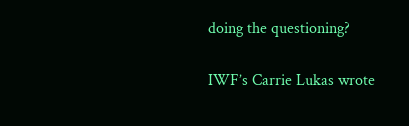doing the questioning?

IWF’s Carrie Lukas wrote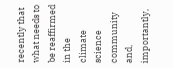recently that what needs to be reaffirmed in the climate science community and, importantly,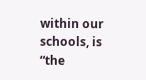within our schools, is “the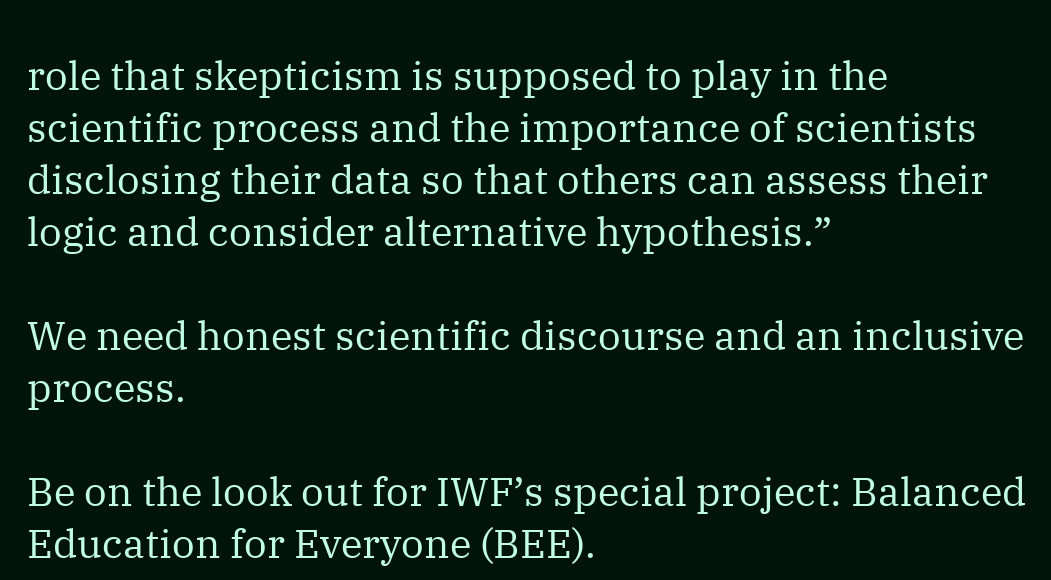role that skepticism is supposed to play in the scientific process and the importance of scientists disclosing their data so that others can assess their logic and consider alternative hypothesis.”

We need honest scientific discourse and an inclusive process.

Be on the look out for IWF’s special project: Balanced Education for Everyone (BEE).